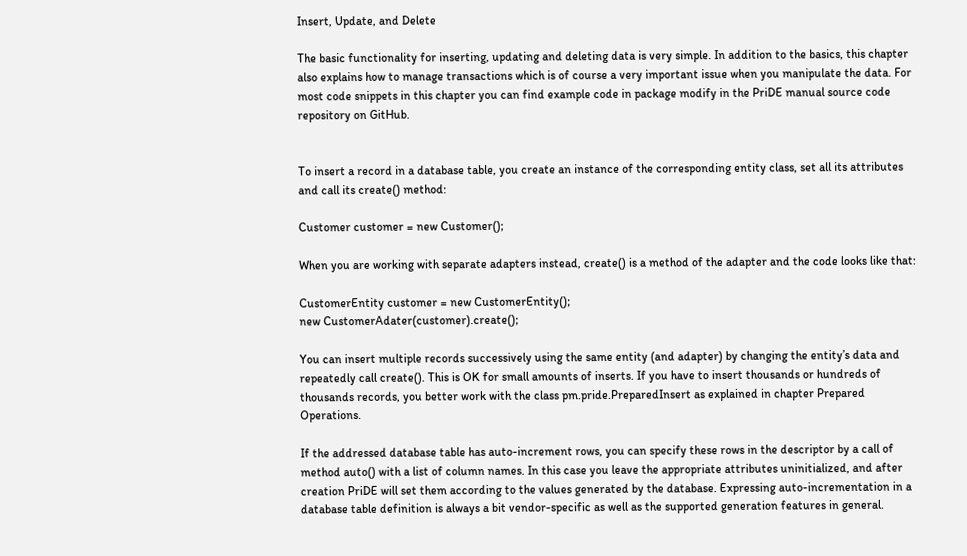Insert, Update, and Delete

The basic functionality for inserting, updating and deleting data is very simple. In addition to the basics, this chapter also explains how to manage transactions which is of course a very important issue when you manipulate the data. For most code snippets in this chapter you can find example code in package modify in the PriDE manual source code repository on GitHub.


To insert a record in a database table, you create an instance of the corresponding entity class, set all its attributes and call its create() method:

Customer customer = new Customer();

When you are working with separate adapters instead, create() is a method of the adapter and the code looks like that:

CustomerEntity customer = new CustomerEntity();
new CustomerAdater(customer).create();

You can insert multiple records successively using the same entity (and adapter) by changing the entity’s data and repeatedly call create(). This is OK for small amounts of inserts. If you have to insert thousands or hundreds of thousands records, you better work with the class pm.pride.PreparedInsert as explained in chapter Prepared Operations.

If the addressed database table has auto-increment rows, you can specify these rows in the descriptor by a call of method auto() with a list of column names. In this case you leave the appropriate attributes uninitialized, and after creation PriDE will set them according to the values generated by the database. Expressing auto-incrementation in a database table definition is always a bit vendor-specific as well as the supported generation features in general.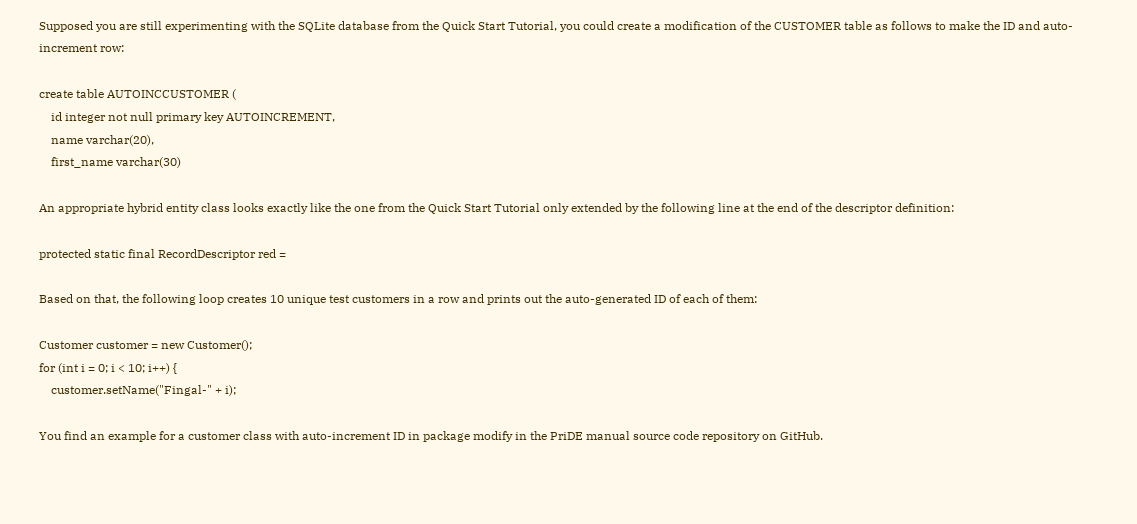Supposed you are still experimenting with the SQLite database from the Quick Start Tutorial, you could create a modification of the CUSTOMER table as follows to make the ID and auto-increment row:

create table AUTOINCCUSTOMER (
    id integer not null primary key AUTOINCREMENT,
    name varchar(20),
    first_name varchar(30)

An appropriate hybrid entity class looks exactly like the one from the Quick Start Tutorial only extended by the following line at the end of the descriptor definition:

protected static final RecordDescriptor red =

Based on that, the following loop creates 10 unique test customers in a row and prints out the auto-generated ID of each of them:

Customer customer = new Customer();
for (int i = 0; i < 10; i++) {
    customer.setName("Fingal-" + i);

You find an example for a customer class with auto-increment ID in package modify in the PriDE manual source code repository on GitHub.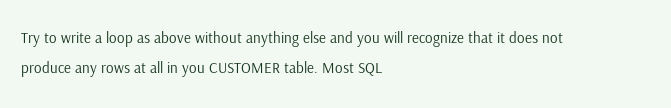Try to write a loop as above without anything else and you will recognize that it does not produce any rows at all in you CUSTOMER table. Most SQL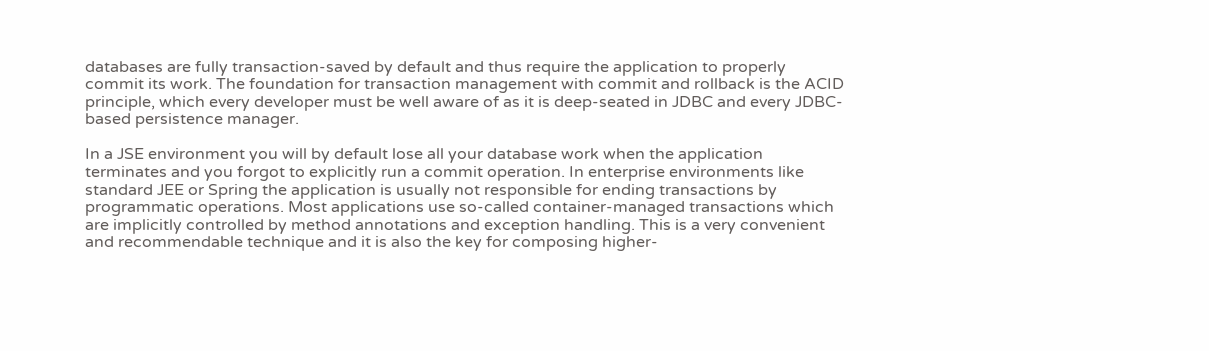databases are fully transaction-saved by default and thus require the application to properly commit its work. The foundation for transaction management with commit and rollback is the ACID principle, which every developer must be well aware of as it is deep-seated in JDBC and every JDBC-based persistence manager.

In a JSE environment you will by default lose all your database work when the application terminates and you forgot to explicitly run a commit operation. In enterprise environments like standard JEE or Spring the application is usually not responsible for ending transactions by programmatic operations. Most applications use so-called container-managed transactions which are implicitly controlled by method annotations and exception handling. This is a very convenient and recommendable technique and it is also the key for composing higher-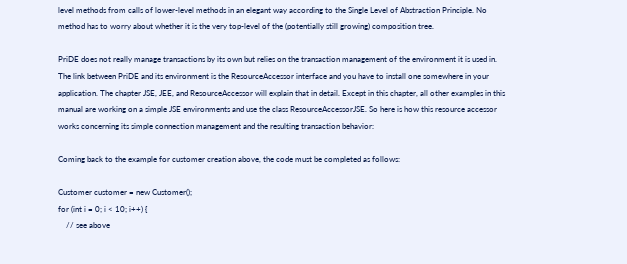level methods from calls of lower-level methods in an elegant way according to the Single Level of Abstraction Principle. No method has to worry about whether it is the very top-level of the (potentially still growing) composition tree.

PriDE does not really manage transactions by its own but relies on the transaction management of the environment it is used in. The link between PriDE and its environment is the ResourceAccessor interface and you have to install one somewhere in your application. The chapter JSE, JEE, and ResourceAccessor will explain that in detail. Except in this chapter, all other examples in this manual are working on a simple JSE environments and use the class ResourceAccessorJSE. So here is how this resource accessor works concerning its simple connection management and the resulting transaction behavior:

Coming back to the example for customer creation above, the code must be completed as follows:

Customer customer = new Customer();
for (int i = 0; i < 10; i++) {
    // see above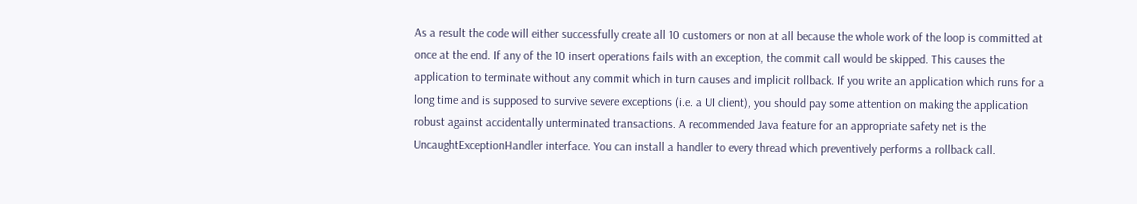As a result the code will either successfully create all 10 customers or non at all because the whole work of the loop is committed at once at the end. If any of the 10 insert operations fails with an exception, the commit call would be skipped. This causes the application to terminate without any commit which in turn causes and implicit rollback. If you write an application which runs for a long time and is supposed to survive severe exceptions (i.e. a UI client), you should pay some attention on making the application robust against accidentally unterminated transactions. A recommended Java feature for an appropriate safety net is the UncaughtExceptionHandler interface. You can install a handler to every thread which preventively performs a rollback call.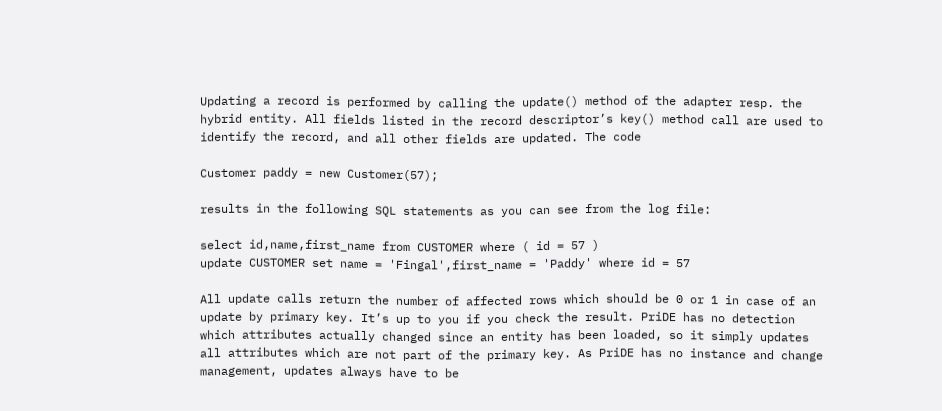Updating a record is performed by calling the update() method of the adapter resp. the hybrid entity. All fields listed in the record descriptor’s key() method call are used to identify the record, and all other fields are updated. The code

Customer paddy = new Customer(57);

results in the following SQL statements as you can see from the log file:

select id,name,first_name from CUSTOMER where ( id = 57 )
update CUSTOMER set name = 'Fingal',first_name = 'Paddy' where id = 57

All update calls return the number of affected rows which should be 0 or 1 in case of an update by primary key. It’s up to you if you check the result. PriDE has no detection which attributes actually changed since an entity has been loaded, so it simply updates all attributes which are not part of the primary key. As PriDE has no instance and change management, updates always have to be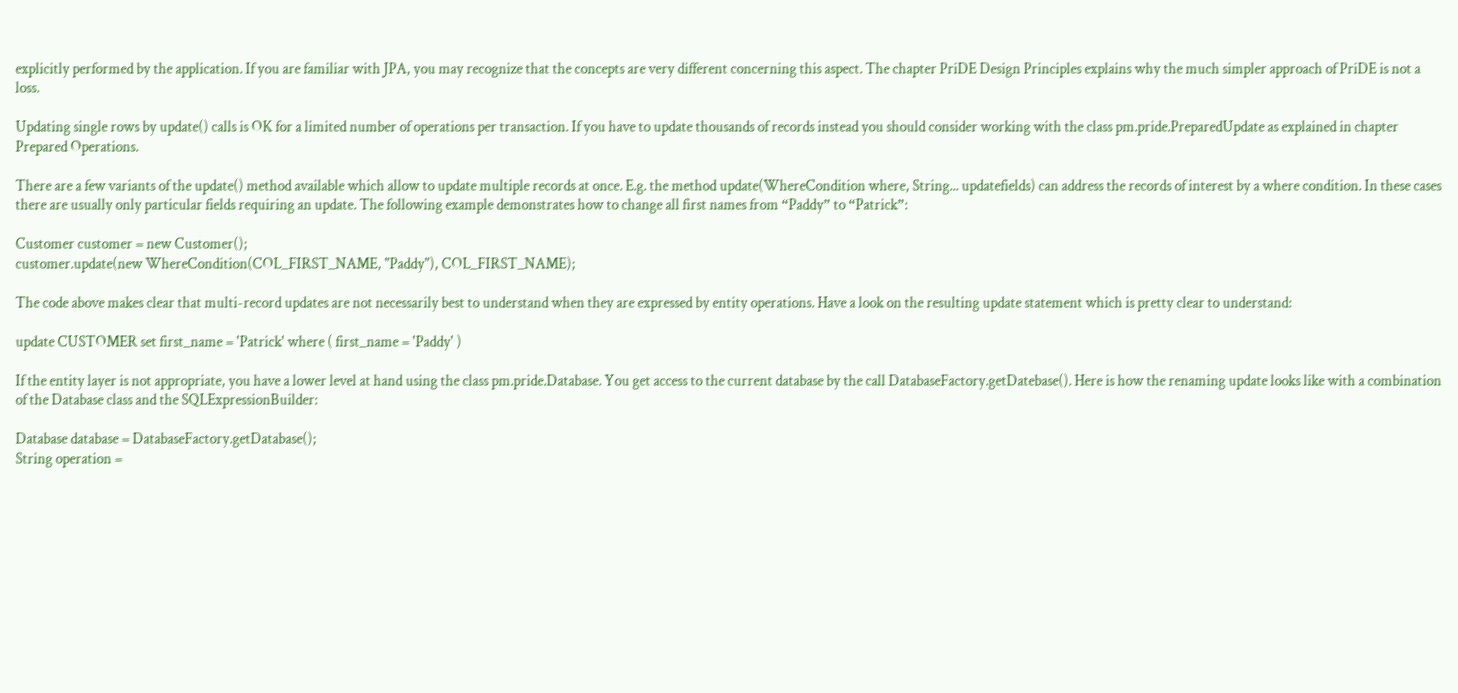explicitly performed by the application. If you are familiar with JPA, you may recognize that the concepts are very different concerning this aspect. The chapter PriDE Design Principles explains why the much simpler approach of PriDE is not a loss.

Updating single rows by update() calls is OK for a limited number of operations per transaction. If you have to update thousands of records instead you should consider working with the class pm.pride.PreparedUpdate as explained in chapter Prepared Operations.

There are a few variants of the update() method available which allow to update multiple records at once. E.g. the method update(WhereCondition where, String... updatefields) can address the records of interest by a where condition. In these cases there are usually only particular fields requiring an update. The following example demonstrates how to change all first names from “Paddy” to “Patrick”:

Customer customer = new Customer();
customer.update(new WhereCondition(COL_FIRST_NAME, "Paddy"), COL_FIRST_NAME);

The code above makes clear that multi-record updates are not necessarily best to understand when they are expressed by entity operations. Have a look on the resulting update statement which is pretty clear to understand:

update CUSTOMER set first_name = 'Patrick' where ( first_name = 'Paddy' )

If the entity layer is not appropriate, you have a lower level at hand using the class pm.pride.Database. You get access to the current database by the call DatabaseFactory.getDatebase(). Here is how the renaming update looks like with a combination of the Database class and the SQLExpressionBuilder:

Database database = DatabaseFactory.getDatabase();
String operation =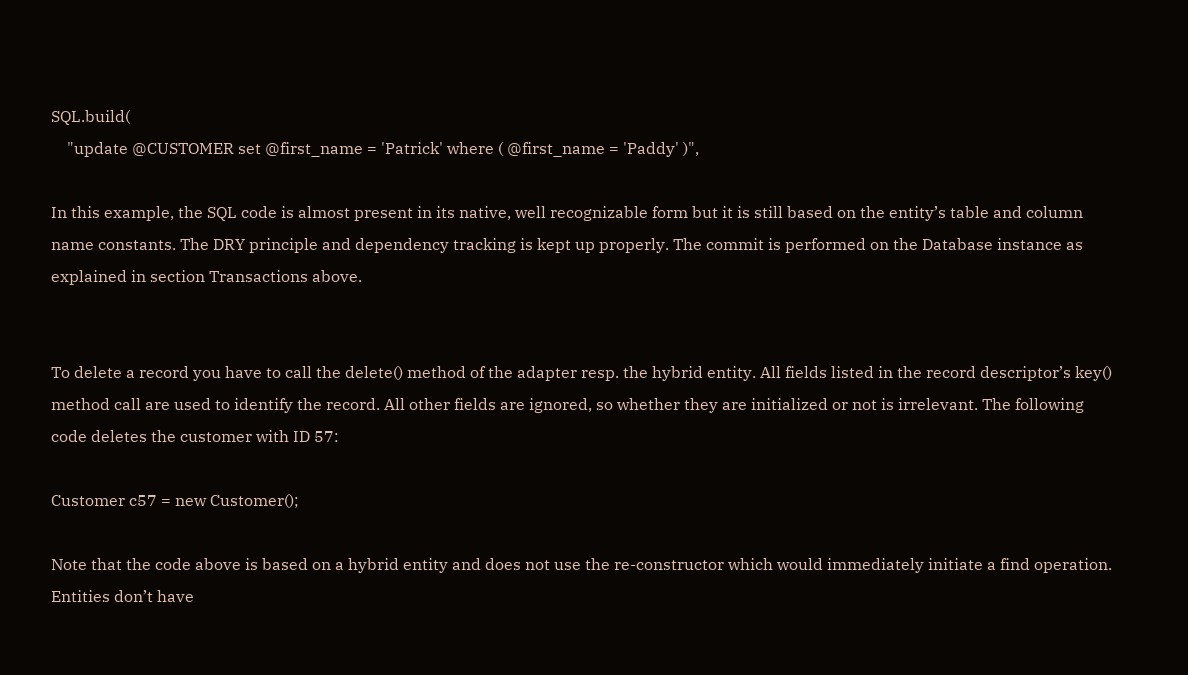SQL.build(
    "update @CUSTOMER set @first_name = 'Patrick' where ( @first_name = 'Paddy' )",

In this example, the SQL code is almost present in its native, well recognizable form but it is still based on the entity’s table and column name constants. The DRY principle and dependency tracking is kept up properly. The commit is performed on the Database instance as explained in section Transactions above.


To delete a record you have to call the delete() method of the adapter resp. the hybrid entity. All fields listed in the record descriptor’s key() method call are used to identify the record. All other fields are ignored, so whether they are initialized or not is irrelevant. The following code deletes the customer with ID 57:

Customer c57 = new Customer();

Note that the code above is based on a hybrid entity and does not use the re-constructor which would immediately initiate a find operation. Entities don’t have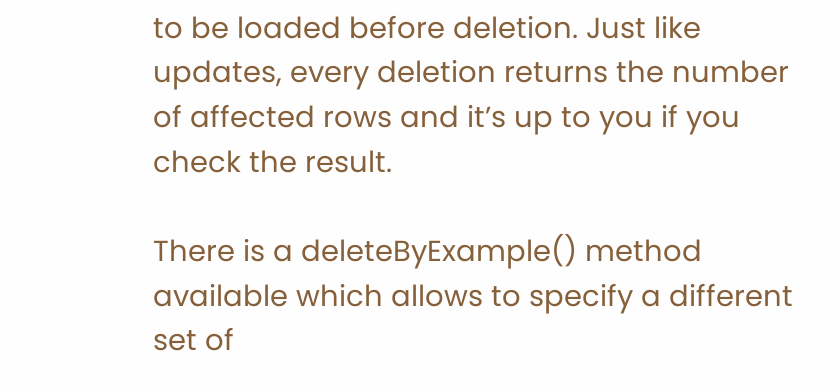to be loaded before deletion. Just like updates, every deletion returns the number of affected rows and it’s up to you if you check the result.

There is a deleteByExample() method available which allows to specify a different set of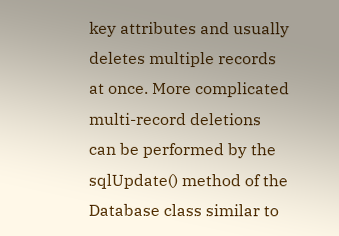key attributes and usually deletes multiple records at once. More complicated multi-record deletions can be performed by the sqlUpdate() method of the Database class similar to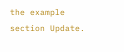the example section Update.